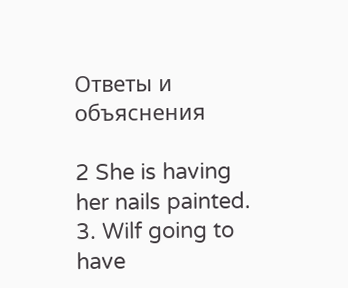Ответы и объяснения

2 She is having her nails painted.
3. Wilf going to have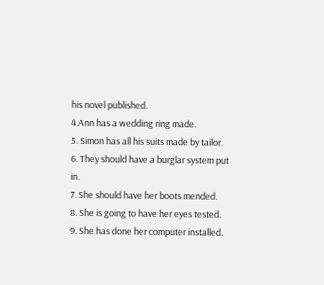his novel published.
4.Ann has a wedding ring made.
5. Simon has all his suits made by tailor.
6. They should have a burglar system put in.
7. She should have her boots mended.
8. She is going to have her eyes tested.
9. She has done her computer installed.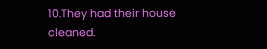10.They had their house cleaned.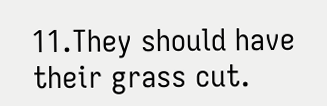11.They should have their grass cut.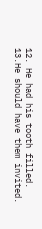12. He had his tooth filled.
13.He should have them invited.